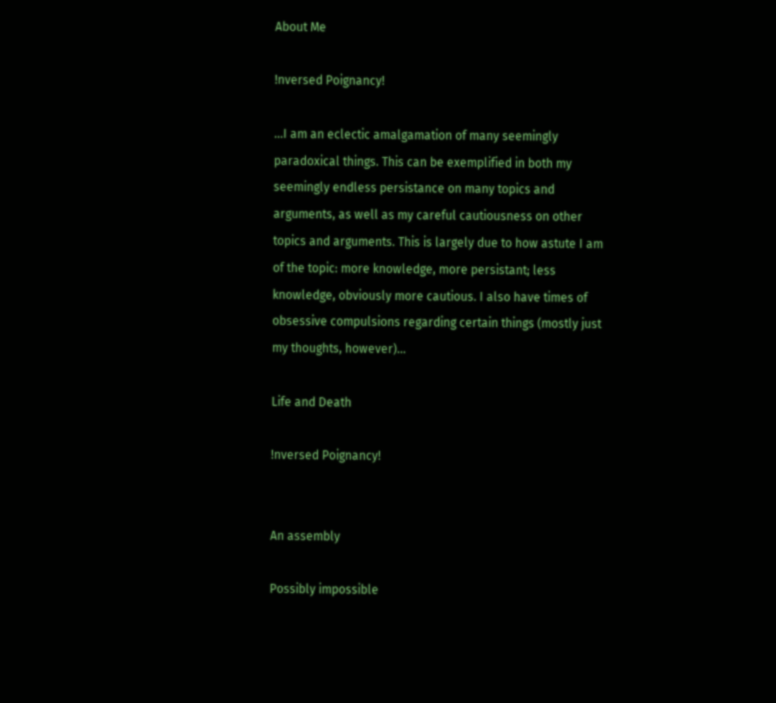About Me

!nversed Poignancy!

...I am an eclectic amalgamation of many seemingly paradoxical things. This can be exemplified in both my seemingly endless persistance on many topics and arguments, as well as my careful cautiousness on other topics and arguments. This is largely due to how astute I am of the topic: more knowledge, more persistant; less knowledge, obviously more cautious. I also have times of obsessive compulsions regarding certain things (mostly just my thoughts, however)...

Life and Death

!nversed Poignancy!


An assembly

Possibly impossible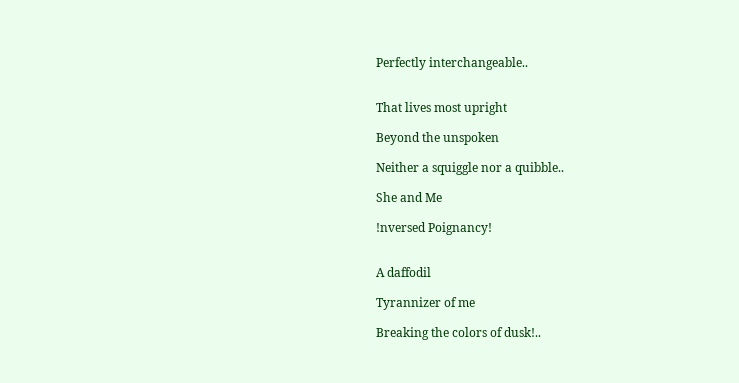Perfectly interchangeable..


That lives most upright

Beyond the unspoken

Neither a squiggle nor a quibble..

She and Me

!nversed Poignancy!


A daffodil

Tyrannizer of me

Breaking the colors of dusk!..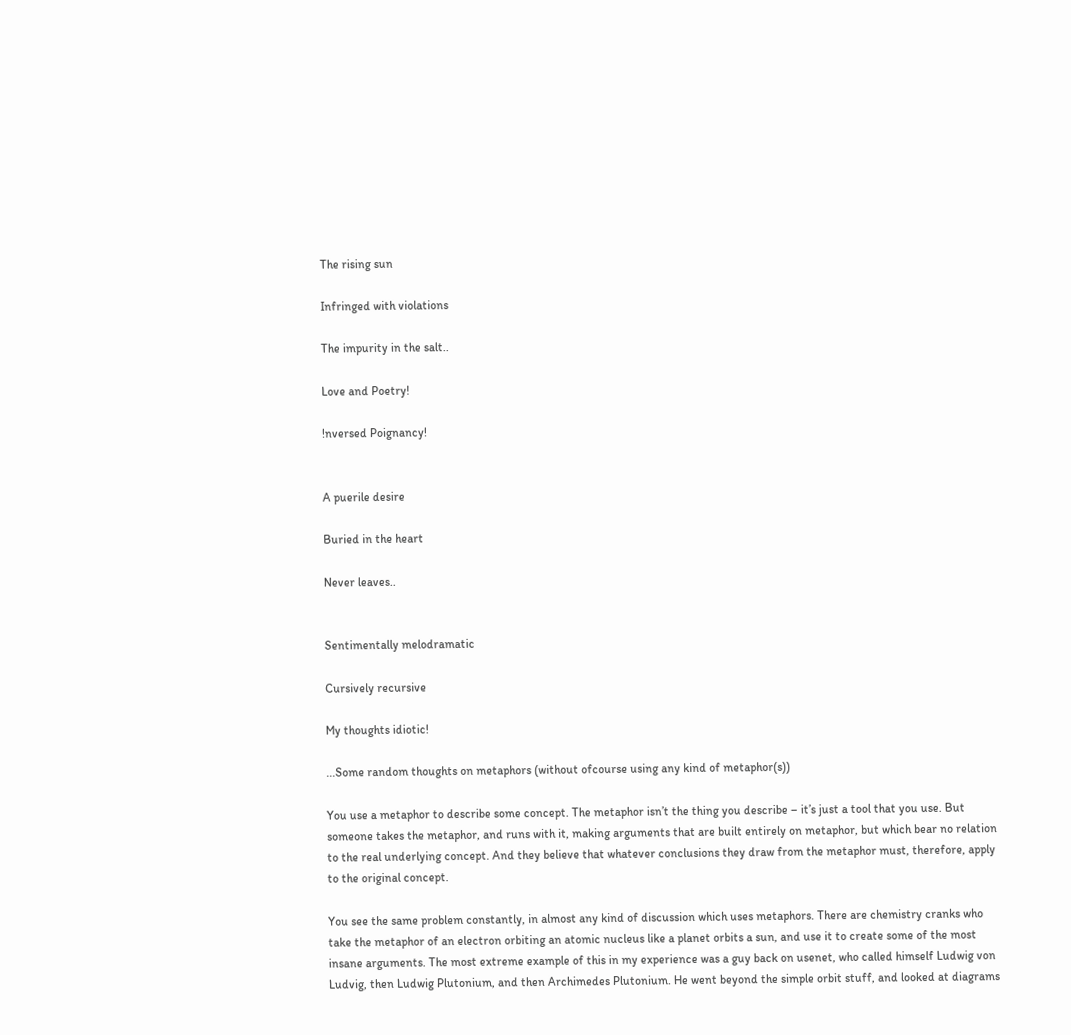The rising sun

Infringed with violations

The impurity in the salt..

Love and Poetry!

!nversed Poignancy!


A puerile desire

Buried in the heart

Never leaves..


Sentimentally melodramatic

Cursively recursive

My thoughts idiotic!

...Some random thoughts on metaphors (without ofcourse using any kind of metaphor(s))

You use a metaphor to describe some concept. The metaphor isn’t the thing you describe – it’s just a tool that you use. But someone takes the metaphor, and runs with it, making arguments that are built entirely on metaphor, but which bear no relation to the real underlying concept. And they believe that whatever conclusions they draw from the metaphor must, therefore, apply to the original concept.

You see the same problem constantly, in almost any kind of discussion which uses metaphors. There are chemistry cranks who take the metaphor of an electron orbiting an atomic nucleus like a planet orbits a sun, and use it to create some of the most insane arguments. The most extreme example of this in my experience was a guy back on usenet, who called himself Ludwig von Ludvig, then Ludwig Plutonium, and then Archimedes Plutonium. He went beyond the simple orbit stuff, and looked at diagrams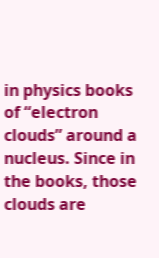in physics books of “electron clouds” around a nucleus. Since in the books, those clouds are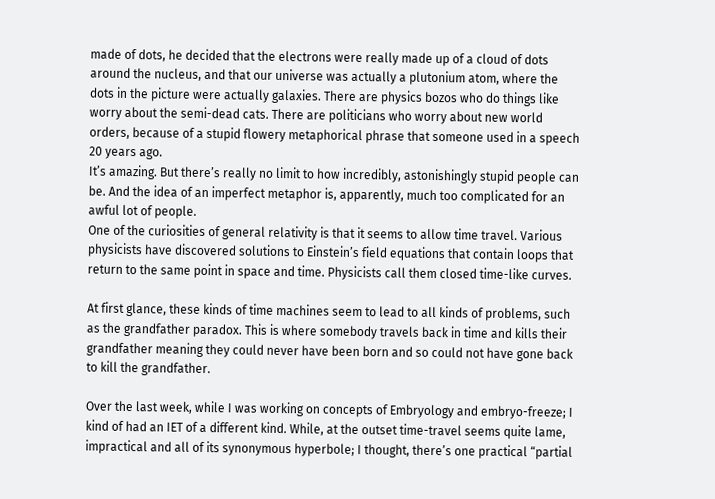made of dots, he decided that the electrons were really made up of a cloud of dots around the nucleus, and that our universe was actually a plutonium atom, where the dots in the picture were actually galaxies. There are physics bozos who do things like worry about the semi-dead cats. There are politicians who worry about new world orders, because of a stupid flowery metaphorical phrase that someone used in a speech 20 years ago.
It’s amazing. But there’s really no limit to how incredibly, astonishingly stupid people can be. And the idea of an imperfect metaphor is, apparently, much too complicated for an awful lot of people.
One of the curiosities of general relativity is that it seems to allow time travel. Various physicists have discovered solutions to Einstein’s field equations that contain loops that return to the same point in space and time. Physicists call them closed time-like curves.

At first glance, these kinds of time machines seem to lead to all kinds of problems, such as the grandfather paradox. This is where somebody travels back in time and kills their grandfather meaning they could never have been born and so could not have gone back to kill the grandfather.

Over the last week, while I was working on concepts of Embryology and embryo-freeze; I kind of had an IET of a different kind. While, at the outset time-travel seems quite lame, impractical and all of its synonymous hyperbole; I thought, there’s one practical “partial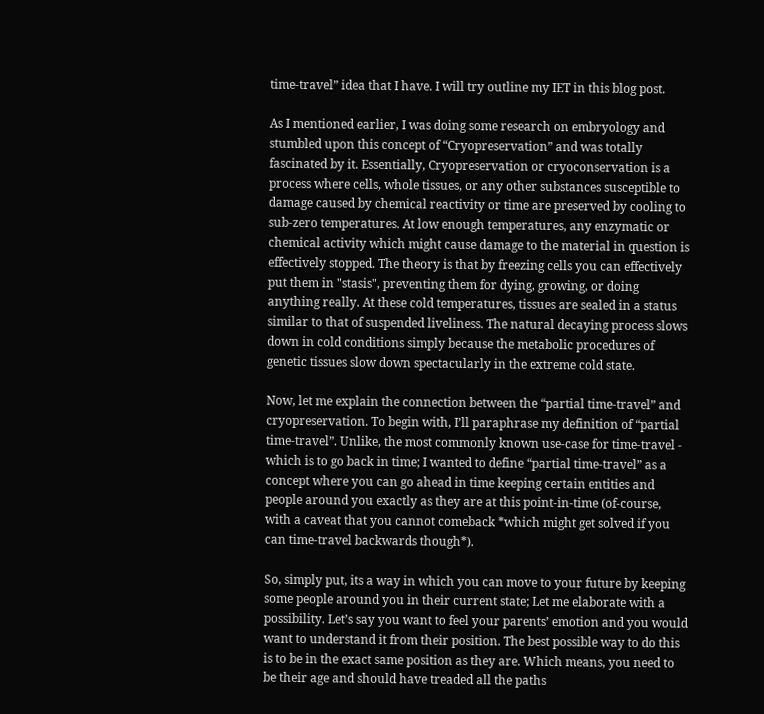time-travel” idea that I have. I will try outline my IET in this blog post.

As I mentioned earlier, I was doing some research on embryology and stumbled upon this concept of “Cryopreservation” and was totally fascinated by it. Essentially, Cryopreservation or cryoconservation is a process where cells, whole tissues, or any other substances susceptible to damage caused by chemical reactivity or time are preserved by cooling to sub-zero temperatures. At low enough temperatures, any enzymatic or chemical activity which might cause damage to the material in question is effectively stopped. The theory is that by freezing cells you can effectively put them in "stasis", preventing them for dying, growing, or doing anything really. At these cold temperatures, tissues are sealed in a status similar to that of suspended liveliness. The natural decaying process slows down in cold conditions simply because the metabolic procedures of genetic tissues slow down spectacularly in the extreme cold state.

Now, let me explain the connection between the “partial time-travel” and cryopreservation. To begin with, I’ll paraphrase my definition of “partial time-travel”. Unlike, the most commonly known use-case for time-travel - which is to go back in time; I wanted to define “partial time-travel” as a concept where you can go ahead in time keeping certain entities and people around you exactly as they are at this point-in-time (of-course, with a caveat that you cannot comeback *which might get solved if you can time-travel backwards though*).

So, simply put, its a way in which you can move to your future by keeping some people around you in their current state; Let me elaborate with a possibility. Let’s say you want to feel your parents’ emotion and you would want to understand it from their position. The best possible way to do this is to be in the exact same position as they are. Which means, you need to be their age and should have treaded all the paths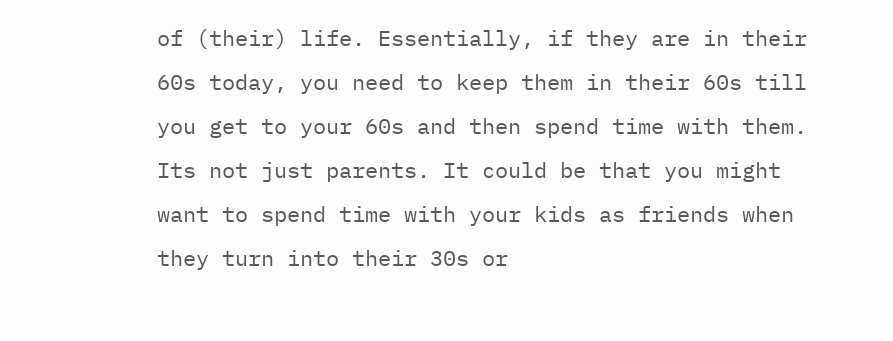of (their) life. Essentially, if they are in their 60s today, you need to keep them in their 60s till you get to your 60s and then spend time with them. Its not just parents. It could be that you might want to spend time with your kids as friends when they turn into their 30s or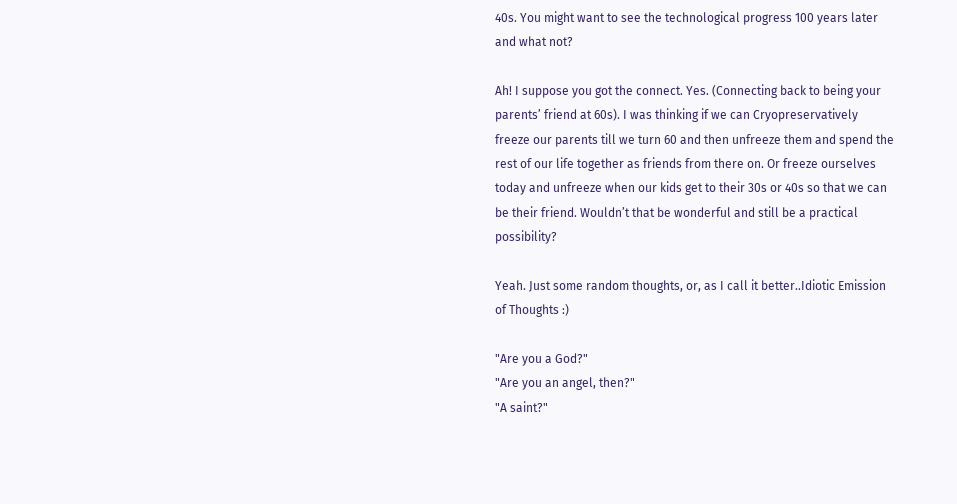40s. You might want to see the technological progress 100 years later and what not?

Ah! I suppose you got the connect. Yes. (Connecting back to being your parents’ friend at 60s). I was thinking if we can Cryopreservatively freeze our parents till we turn 60 and then unfreeze them and spend the rest of our life together as friends from there on. Or freeze ourselves today and unfreeze when our kids get to their 30s or 40s so that we can be their friend. Wouldn’t that be wonderful and still be a practical possibility?

Yeah. Just some random thoughts, or, as I call it better..Idiotic Emission of Thoughts :)

"Are you a God?"
"Are you an angel, then?"
"A saint?"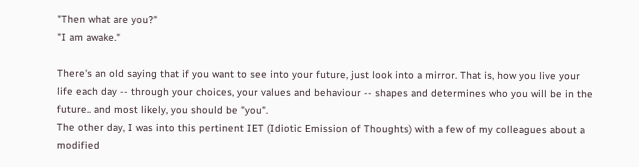"Then what are you?"
"I am awake."

There's an old saying that if you want to see into your future, just look into a mirror. That is, how you live your life each day -- through your choices, your values and behaviour -- shapes and determines who you will be in the future.. and most likely, you should be "you".
The other day, I was into this pertinent IET (Idiotic Emission of Thoughts) with a few of my colleagues about a modified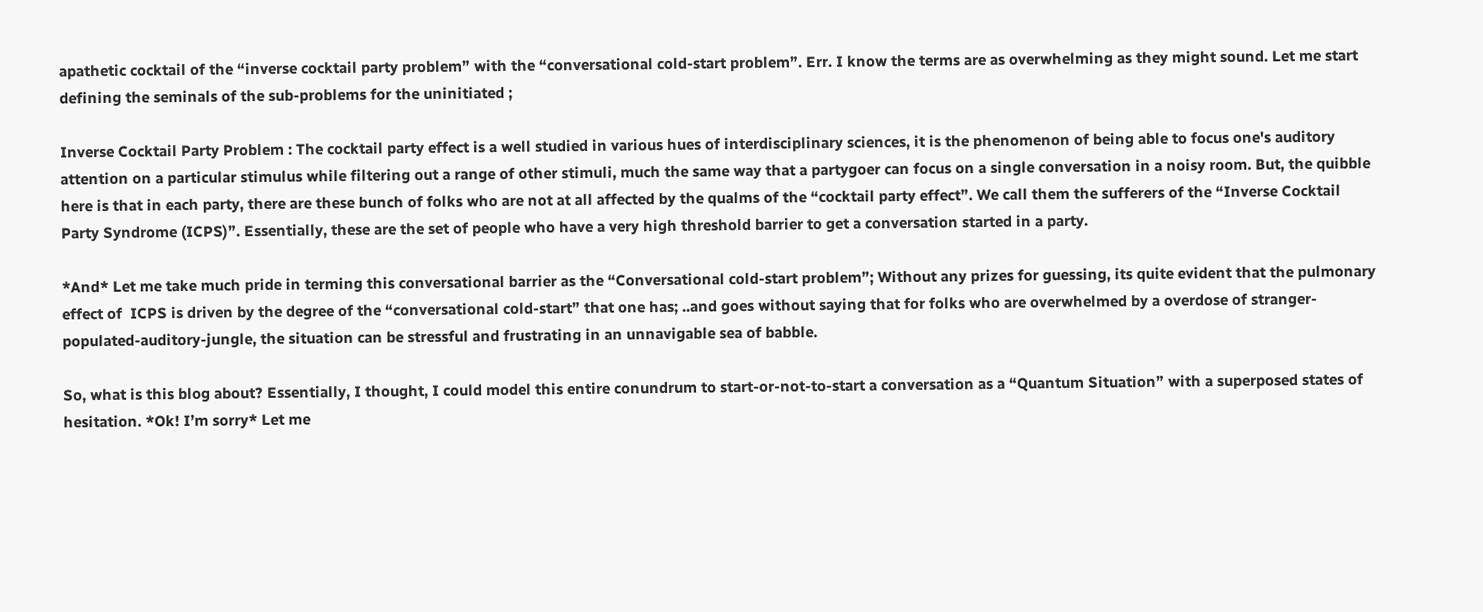apathetic cocktail of the “inverse cocktail party problem” with the “conversational cold-start problem”. Err. I know the terms are as overwhelming as they might sound. Let me start defining the seminals of the sub-problems for the uninitiated ;

Inverse Cocktail Party Problem : The cocktail party effect is a well studied in various hues of interdisciplinary sciences, it is the phenomenon of being able to focus one's auditory attention on a particular stimulus while filtering out a range of other stimuli, much the same way that a partygoer can focus on a single conversation in a noisy room. But, the quibble here is that in each party, there are these bunch of folks who are not at all affected by the qualms of the “cocktail party effect”. We call them the sufferers of the “Inverse Cocktail Party Syndrome (ICPS)”. Essentially, these are the set of people who have a very high threshold barrier to get a conversation started in a party.

*And* Let me take much pride in terming this conversational barrier as the “Conversational cold-start problem”; Without any prizes for guessing, its quite evident that the pulmonary  effect of  ICPS is driven by the degree of the “conversational cold-start” that one has; ..and goes without saying that for folks who are overwhelmed by a overdose of stranger-populated-auditory-jungle, the situation can be stressful and frustrating in an unnavigable sea of babble.

So, what is this blog about? Essentially, I thought, I could model this entire conundrum to start-or-not-to-start a conversation as a “Quantum Situation” with a superposed states of hesitation. *Ok! I’m sorry* Let me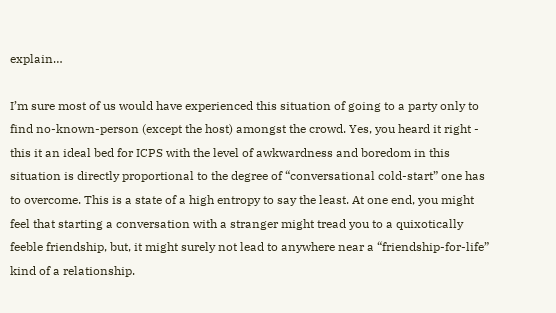explain…

I’m sure most of us would have experienced this situation of going to a party only to find no-known-person (except the host) amongst the crowd. Yes, you heard it right - this it an ideal bed for ICPS with the level of awkwardness and boredom in this situation is directly proportional to the degree of “conversational cold-start” one has to overcome. This is a state of a high entropy to say the least. At one end, you might feel that starting a conversation with a stranger might tread you to a quixotically feeble friendship, but, it might surely not lead to anywhere near a “friendship-for-life” kind of a relationship.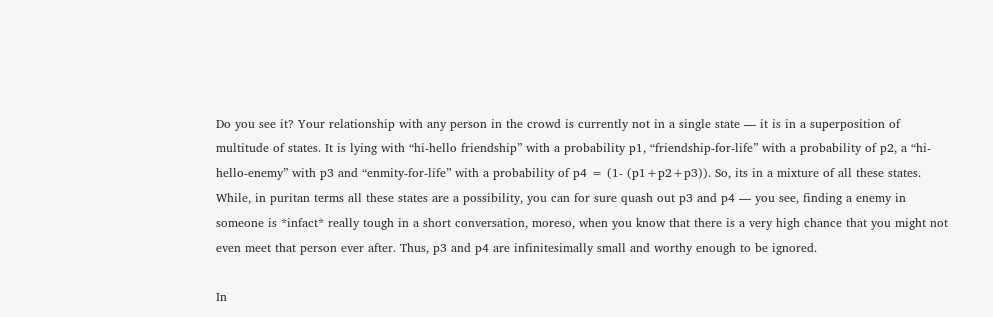Do you see it? Your relationship with any person in the crowd is currently not in a single state — it is in a superposition of multitude of states. It is lying with “hi-hello friendship” with a probability p1, “friendship-for-life” with a probability of p2, a “hi-hello-enemy” with p3 and “enmity-for-life” with a probability of p4 = (1- (p1+p2+p3)). So, its in a mixture of all these states. While, in puritan terms all these states are a possibility, you can for sure quash out p3 and p4 — you see, finding a enemy in someone is *infact* really tough in a short conversation, moreso, when you know that there is a very high chance that you might not even meet that person ever after. Thus, p3 and p4 are infinitesimally small and worthy enough to be ignored.

In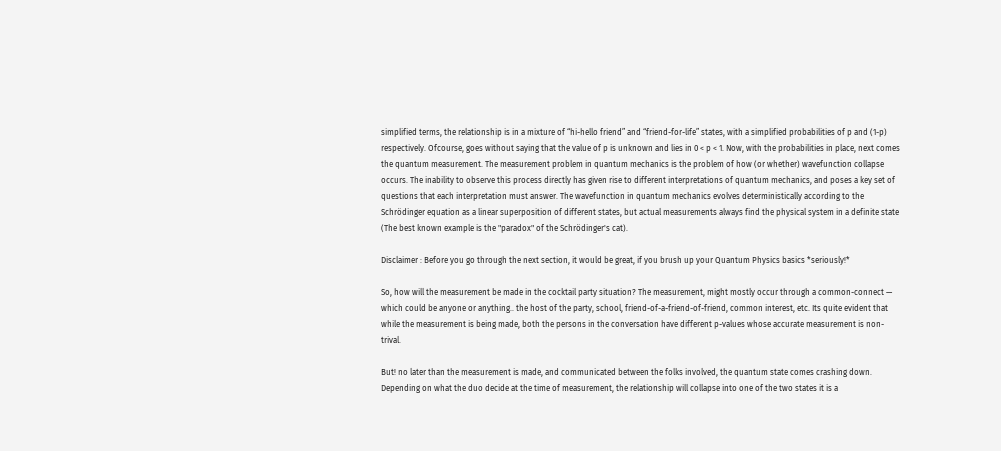simplified terms, the relationship is in a mixture of “hi-hello friend” and “friend-for-life” states, with a simplified probabilities of p and (1-p) respectively. Ofcourse, goes without saying that the value of p is unknown and lies in 0 < p < 1. Now, with the probabilities in place, next comes the quantum measurement. The measurement problem in quantum mechanics is the problem of how (or whether) wavefunction collapse occurs. The inability to observe this process directly has given rise to different interpretations of quantum mechanics, and poses a key set of questions that each interpretation must answer. The wavefunction in quantum mechanics evolves deterministically according to the Schrödinger equation as a linear superposition of different states, but actual measurements always find the physical system in a definite state (The best known example is the "paradox" of the Schrödinger's cat).

Disclaimer : Before you go through the next section, it would be great, if you brush up your Quantum Physics basics *seriously!*

So, how will the measurement be made in the cocktail party situation? The measurement, might mostly occur through a common-connect — which could be anyone or anything.. the host of the party, school, friend-of-a-friend-of-friend, common interest, etc. Its quite evident that while the measurement is being made, both the persons in the conversation have different p-values whose accurate measurement is non-trival.

But! no later than the measurement is made, and communicated between the folks involved, the quantum state comes crashing down. Depending on what the duo decide at the time of measurement, the relationship will collapse into one of the two states it is a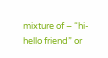mixture of – “hi-hello friend” or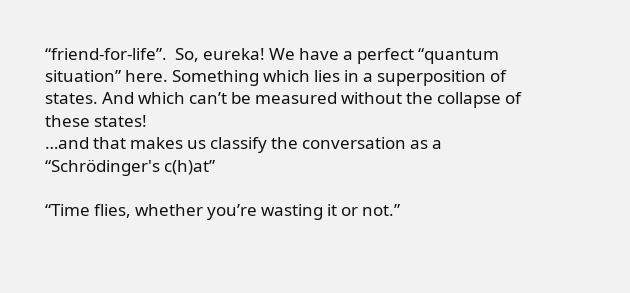“friend-for-life”.  So, eureka! We have a perfect “quantum situation” here. Something which lies in a superposition of states. And which can’t be measured without the collapse of these states!
…and that makes us classify the conversation as a “Schrödinger's c(h)at”

“Time flies, whether you’re wasting it or not.”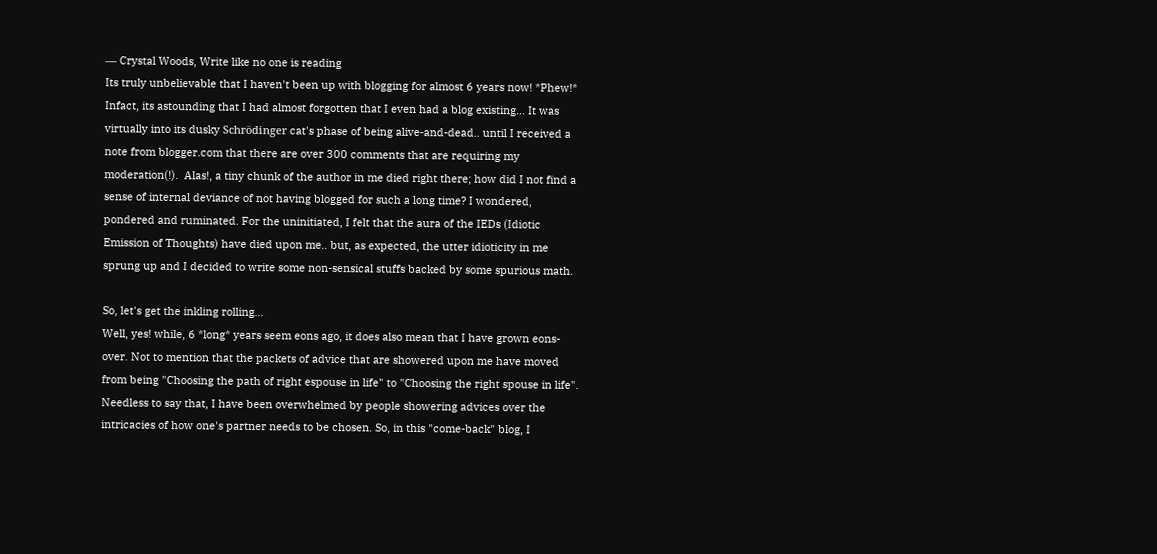― Crystal Woods, Write like no one is reading
Its truly unbelievable that I haven't been up with blogging for almost 6 years now! *Phew!* Infact, its astounding that I had almost forgotten that I even had a blog existing... It was virtually into its dusky Schrödinger cat's phase of being alive-and-dead.. until I received a note from blogger.com that there are over 300 comments that are requiring my moderation(!).  Alas!, a tiny chunk of the author in me died right there; how did I not find a sense of internal deviance of not having blogged for such a long time? I wondered, pondered and ruminated. For the uninitiated, I felt that the aura of the IEDs (Idiotic Emission of Thoughts) have died upon me.. but, as expected, the utter idioticity in me sprung up and I decided to write some non-sensical stuffs backed by some spurious math.

So, let's get the inkling rolling...
Well, yes! while, 6 *long* years seem eons ago, it does also mean that I have grown eons-over. Not to mention that the packets of advice that are showered upon me have moved from being "Choosing the path of right espouse in life" to "Choosing the right spouse in life". Needless to say that, I have been overwhelmed by people showering advices over the intricacies of how one's partner needs to be chosen. So, in this "come-back" blog, I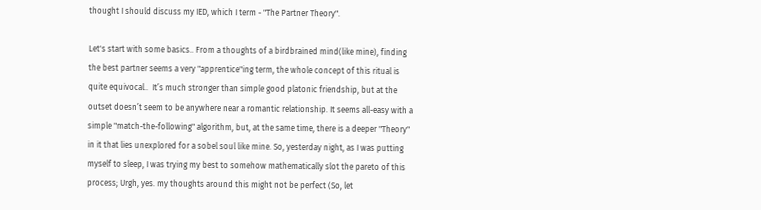thought I should discuss my IED, which I term - "The Partner Theory".

Let's start with some basics.. From a thoughts of a birdbrained mind(like mine), finding the best partner seems a very "apprentice"ing term, the whole concept of this ritual is quite equivocal..  It’s much stronger than simple good platonic friendship, but at the outset doesn’t seem to be anywhere near a romantic relationship. It seems all-easy with a simple "match-the-following" algorithm, but, at the same time, there is a deeper "Theory" in it that lies unexplored for a sobel soul like mine. So, yesterday night, as I was putting myself to sleep, I was trying my best to somehow mathematically slot the pareto of this process; Urgh, yes. my thoughts around this might not be perfect (So, let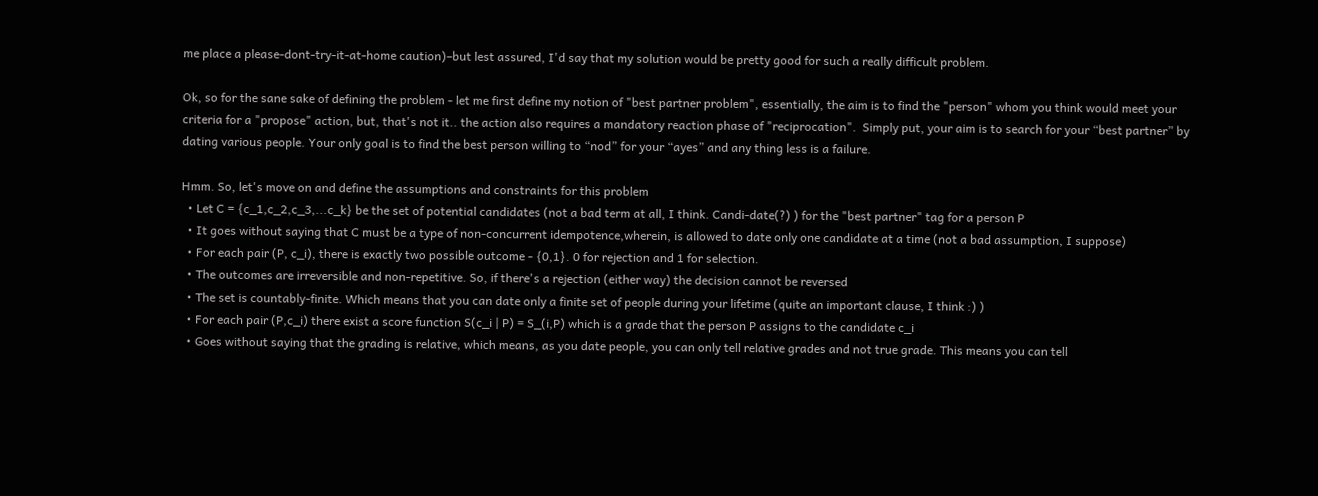me place a please-dont-try-it-at-home caution)–but lest assured, I'd say that my solution would be pretty good for such a really difficult problem.

Ok, so for the sane sake of defining the problem - let me first define my notion of "best partner problem", essentially, the aim is to find the "person" whom you think would meet your criteria for a "propose" action, but, that's not it.. the action also requires a mandatory reaction phase of "reciprocation".  Simply put, your aim is to search for your “best partner” by dating various people. Your only goal is to find the best person willing to “nod” for your “ayes” and any thing less is a failure.

Hmm. So, let's move on and define the assumptions and constraints for this problem
  • Let C = {c_1,c_2,c_3,...c_k} be the set of potential candidates (not a bad term at all, I think. Candi-date(?) ) for the "best partner" tag for a person P
  • It goes without saying that C must be a type of non-concurrent idempotence,wherein, is allowed to date only one candidate at a time (not a bad assumption, I suppose)
  • For each pair (P, c_i), there is exactly two possible outcome - {0,1}. 0 for rejection and 1 for selection.
  • The outcomes are irreversible and non-repetitive. So, if there's a rejection (either way) the decision cannot be reversed
  • The set is countably-finite. Which means that you can date only a finite set of people during your lifetime (quite an important clause, I think :) )
  • For each pair (P,c_i) there exist a score function S(c_i | P) = S_(i,P) which is a grade that the person P assigns to the candidate c_i
  • Goes without saying that the grading is relative, which means, as you date people, you can only tell relative grades and not true grade. This means you can tell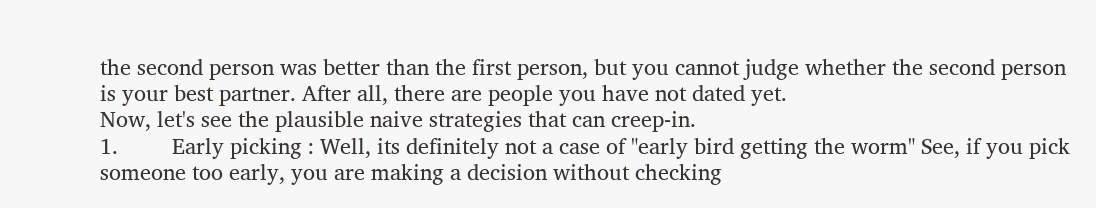the second person was better than the first person, but you cannot judge whether the second person is your best partner. After all, there are people you have not dated yet.
Now, let's see the plausible naive strategies that can creep-in.
1.         Early picking : Well, its definitely not a case of "early bird getting the worm" See, if you pick someone too early, you are making a decision without checking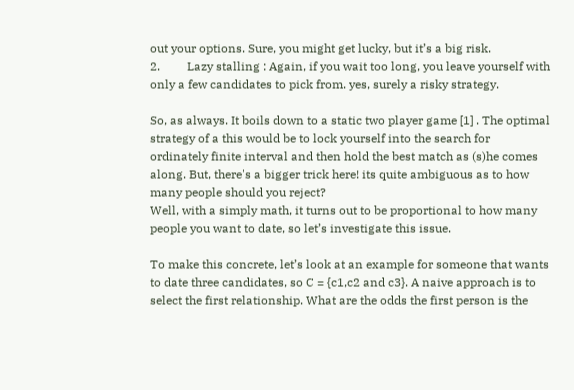out your options. Sure, you might get lucky, but it’s a big risk.
2.         Lazy stalling : Again, if you wait too long, you leave yourself with only a few candidates to pick from. yes, surely a risky strategy.

So, as always. It boils down to a static two player game [1] . The optimal strategy of a this would be to lock yourself into the search for ordinately finite interval and then hold the best match as (s)he comes along. But, there's a bigger trick here! its quite ambiguous as to how many people should you reject?
Well, with a simply math, it turns out to be proportional to how many people you want to date, so let’s investigate this issue.

To make this concrete, let’s look at an example for someone that wants to date three candidates, so C = {c1,c2 and c3}. A naive approach is to select the first relationship. What are the odds the first person is the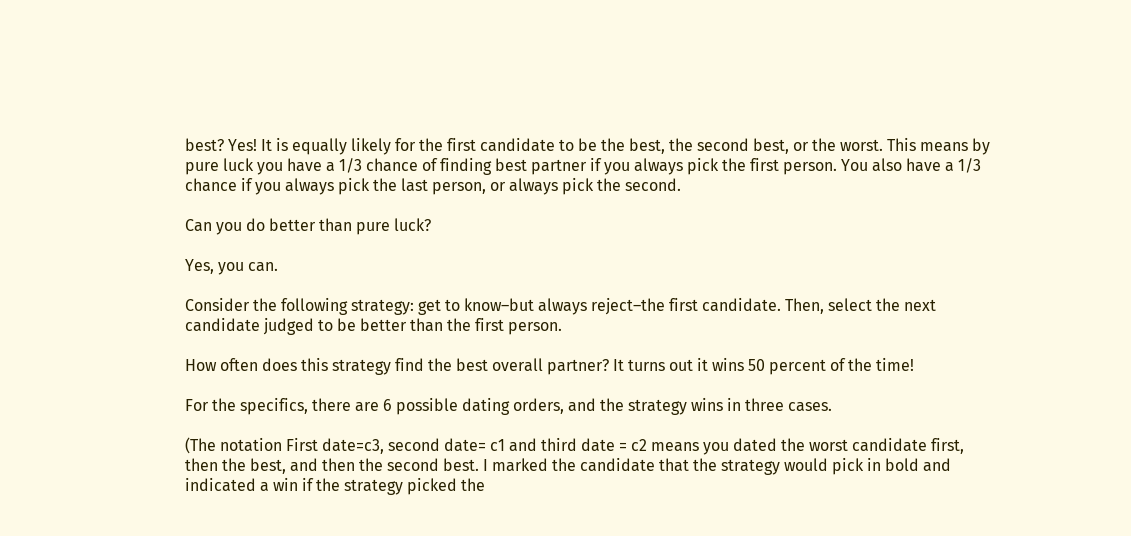best? Yes! It is equally likely for the first candidate to be the best, the second best, or the worst. This means by pure luck you have a 1/3 chance of finding best partner if you always pick the first person. You also have a 1/3 chance if you always pick the last person, or always pick the second.

Can you do better than pure luck?

Yes, you can.

Consider the following strategy: get to know–but always reject–the first candidate. Then, select the next candidate judged to be better than the first person.

How often does this strategy find the best overall partner? It turns out it wins 50 percent of the time!

For the specifics, there are 6 possible dating orders, and the strategy wins in three cases.

(The notation First date=c3, second date= c1 and third date = c2 means you dated the worst candidate first, then the best, and then the second best. I marked the candidate that the strategy would pick in bold and indicated a win if the strategy picked the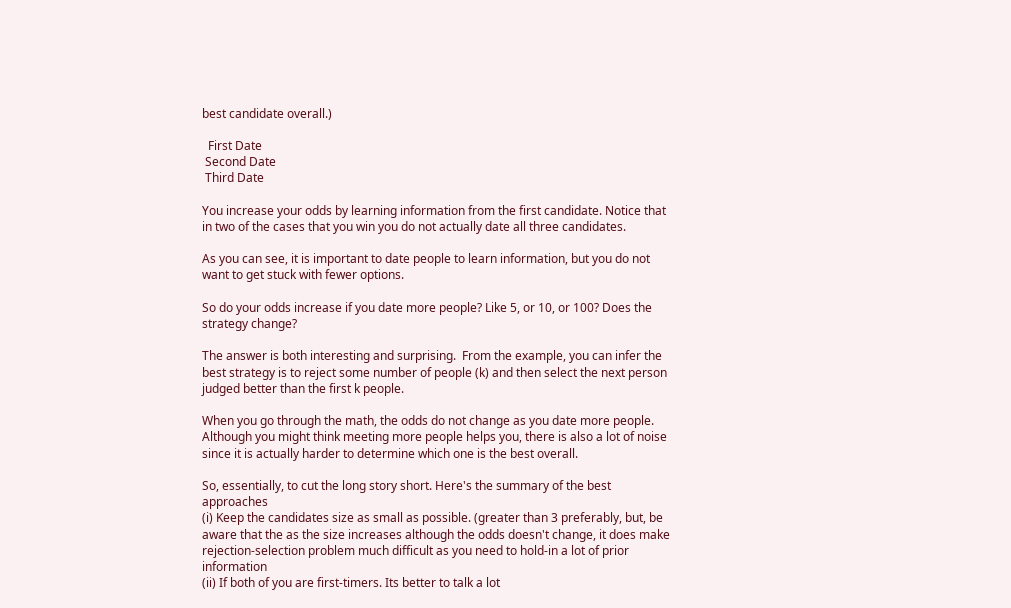best candidate overall.)

  First Date
 Second Date
 Third Date

You increase your odds by learning information from the first candidate. Notice that in two of the cases that you win you do not actually date all three candidates.

As you can see, it is important to date people to learn information, but you do not want to get stuck with fewer options.

So do your odds increase if you date more people? Like 5, or 10, or 100? Does the strategy change?

The answer is both interesting and surprising.  From the example, you can infer the best strategy is to reject some number of people (k) and then select the next person judged better than the first k people.

When you go through the math, the odds do not change as you date more people. Although you might think meeting more people helps you, there is also a lot of noise since it is actually harder to determine which one is the best overall.

So, essentially, to cut the long story short. Here's the summary of the best approaches
(i) Keep the candidates size as small as possible. (greater than 3 preferably, but, be aware that the as the size increases although the odds doesn't change, it does make rejection-selection problem much difficult as you need to hold-in a lot of prior information
(ii) If both of you are first-timers. Its better to talk a lot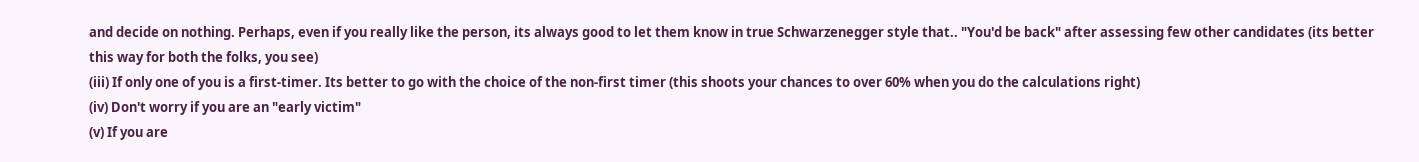and decide on nothing. Perhaps, even if you really like the person, its always good to let them know in true Schwarzenegger style that.. "You'd be back" after assessing few other candidates (its better this way for both the folks, you see)
(iii) If only one of you is a first-timer. Its better to go with the choice of the non-first timer (this shoots your chances to over 60% when you do the calculations right)
(iv) Don't worry if you are an "early victim"
(v) If you are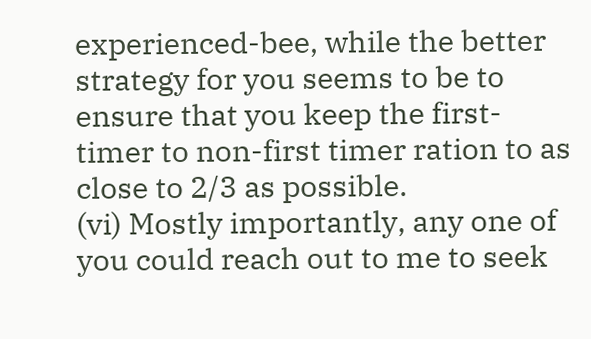experienced-bee, while the better strategy for you seems to be to ensure that you keep the first-timer to non-first timer ration to as close to 2/3 as possible.
(vi) Mostly importantly, any one of you could reach out to me to seek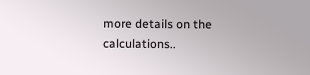more details on the calculations..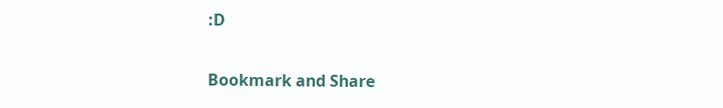:D

Bookmark and Share